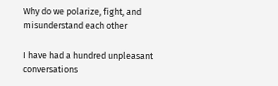Why do we polarize, fight, and misunderstand each other

I have had a hundred unpleasant conversations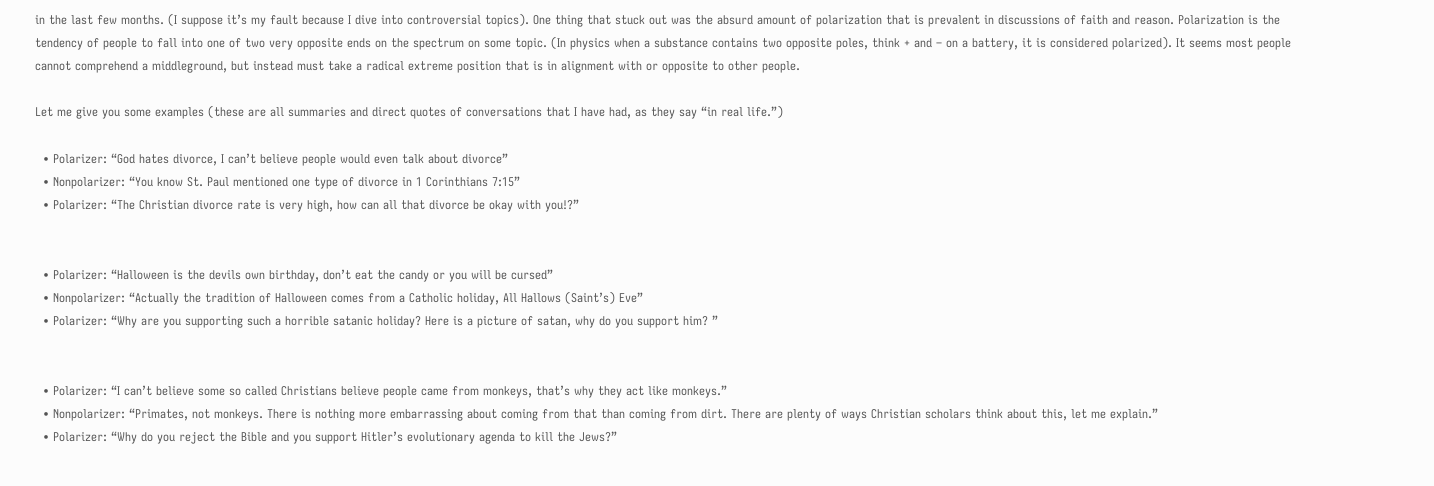in the last few months. (I suppose it’s my fault because I dive into controversial topics). One thing that stuck out was the absurd amount of polarization that is prevalent in discussions of faith and reason. Polarization is the tendency of people to fall into one of two very opposite ends on the spectrum on some topic. (In physics when a substance contains two opposite poles, think + and – on a battery, it is considered polarized). It seems most people cannot comprehend a middleground, but instead must take a radical extreme position that is in alignment with or opposite to other people.

Let me give you some examples (these are all summaries and direct quotes of conversations that I have had, as they say “in real life.”)

  • Polarizer: “God hates divorce, I can’t believe people would even talk about divorce”
  • Nonpolarizer: “You know St. Paul mentioned one type of divorce in 1 Corinthians 7:15”
  • Polarizer: “The Christian divorce rate is very high, how can all that divorce be okay with you!?”


  • Polarizer: “Halloween is the devils own birthday, don’t eat the candy or you will be cursed”
  • Nonpolarizer: “Actually the tradition of Halloween comes from a Catholic holiday, All Hallows (Saint’s) Eve”
  • Polarizer: “Why are you supporting such a horrible satanic holiday? Here is a picture of satan, why do you support him? ”


  • Polarizer: “I can’t believe some so called Christians believe people came from monkeys, that’s why they act like monkeys.”
  • Nonpolarizer: “Primates, not monkeys. There is nothing more embarrassing about coming from that than coming from dirt. There are plenty of ways Christian scholars think about this, let me explain.”
  • Polarizer: “Why do you reject the Bible and you support Hitler’s evolutionary agenda to kill the Jews?”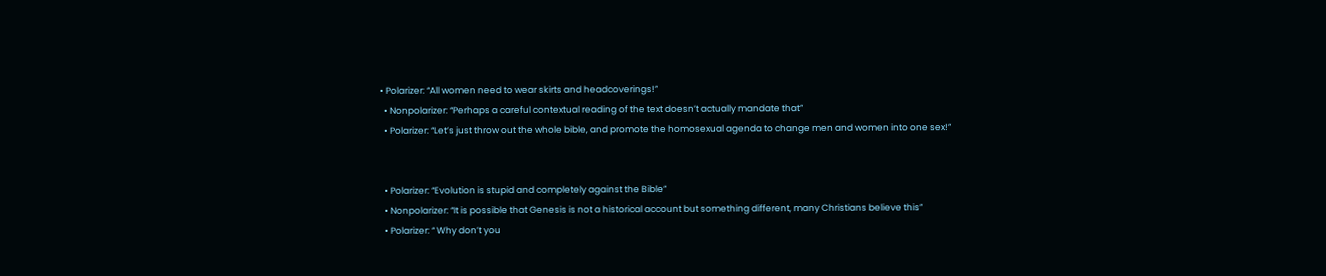• Polarizer: “All women need to wear skirts and headcoverings!”
  • Nonpolarizer: “Perhaps a careful contextual reading of the text doesn’t actually mandate that”
  • Polarizer: “Let’s just throw out the whole bible, and promote the homosexual agenda to change men and women into one sex!”


  • Polarizer: “Evolution is stupid and completely against the Bible”
  • Nonpolarizer: “It is possible that Genesis is not a historical account but something different, many Christians believe this”
  • Polarizer: “ Why don’t you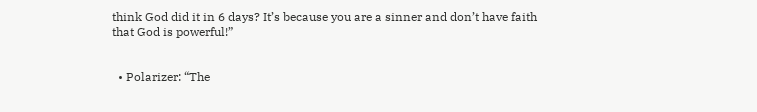think God did it in 6 days? It’s because you are a sinner and don’t have faith that God is powerful!”


  • Polarizer: “The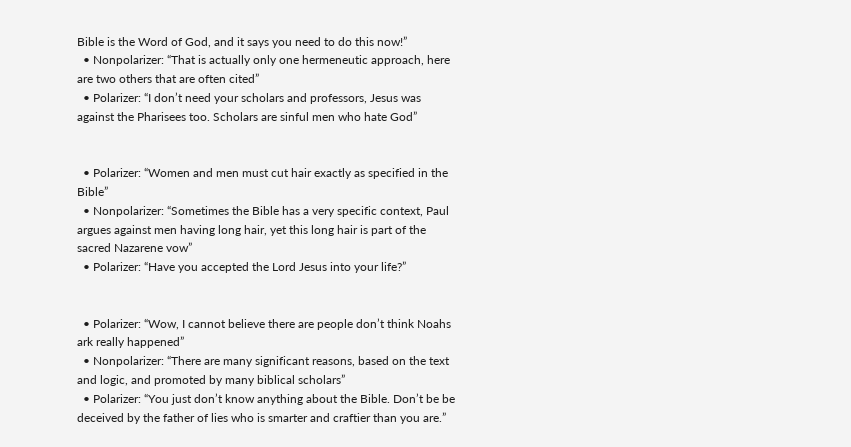Bible is the Word of God, and it says you need to do this now!”
  • Nonpolarizer: “That is actually only one hermeneutic approach, here are two others that are often cited”
  • Polarizer: “I don’t need your scholars and professors, Jesus was against the Pharisees too. Scholars are sinful men who hate God”


  • Polarizer: “Women and men must cut hair exactly as specified in the Bible”
  • Nonpolarizer: “Sometimes the Bible has a very specific context, Paul argues against men having long hair, yet this long hair is part of the sacred Nazarene vow”
  • Polarizer: “Have you accepted the Lord Jesus into your life?”


  • Polarizer: “Wow, I cannot believe there are people don’t think Noahs ark really happened”
  • Nonpolarizer: “There are many significant reasons, based on the text and logic, and promoted by many biblical scholars”
  • Polarizer: “You just don’t know anything about the Bible. Don’t be be deceived by the father of lies who is smarter and craftier than you are.”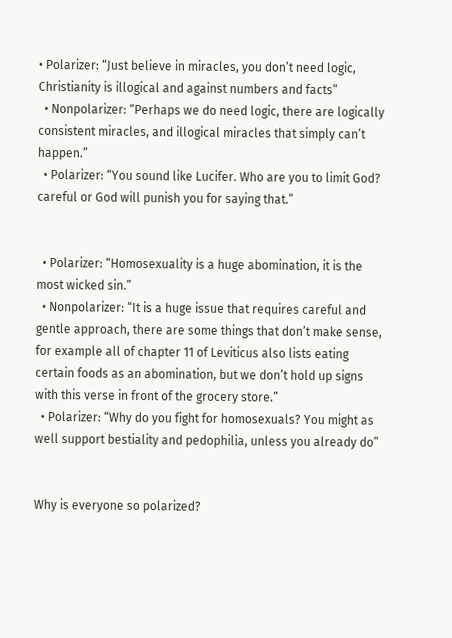• Polarizer: “Just believe in miracles, you don’t need logic, Christianity is illogical and against numbers and facts”
  • Nonpolarizer: “Perhaps we do need logic, there are logically consistent miracles, and illogical miracles that simply can’t happen.”
  • Polarizer: “You sound like Lucifer. Who are you to limit God? careful or God will punish you for saying that.”


  • Polarizer: “Homosexuality is a huge abomination, it is the most wicked sin.”
  • Nonpolarizer: “It is a huge issue that requires careful and gentle approach, there are some things that don’t make sense, for example all of chapter 11 of Leviticus also lists eating certain foods as an abomination, but we don’t hold up signs with this verse in front of the grocery store.”
  • Polarizer: “Why do you fight for homosexuals? You might as well support bestiality and pedophilia, unless you already do”


Why is everyone so polarized?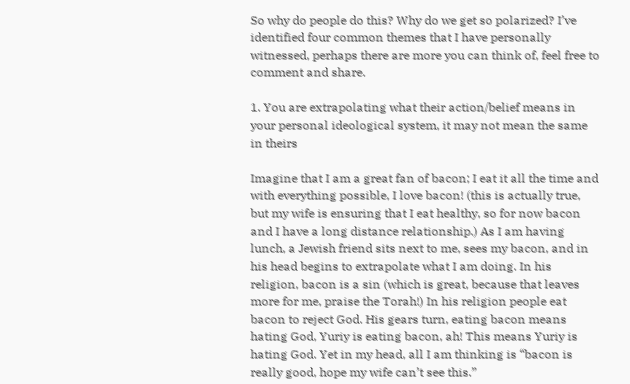So why do people do this? Why do we get so polarized? I’ve identified four common themes that I have personally witnessed, perhaps there are more you can think of, feel free to comment and share.

1. You are extrapolating what their action/belief means in your personal ideological system, it may not mean the same in theirs

Imagine that I am a great fan of bacon; I eat it all the time and with everything possible, I love bacon! (this is actually true, but my wife is ensuring that I eat healthy, so for now bacon and I have a long distance relationship.) As I am having lunch, a Jewish friend sits next to me, sees my bacon, and in his head begins to extrapolate what I am doing. In his religion, bacon is a sin (which is great, because that leaves more for me, praise the Torah!) In his religion people eat bacon to reject God. His gears turn, eating bacon means hating God, Yuriy is eating bacon, ah! This means Yuriy is hating God. Yet in my head, all I am thinking is “bacon is really good, hope my wife can’t see this.”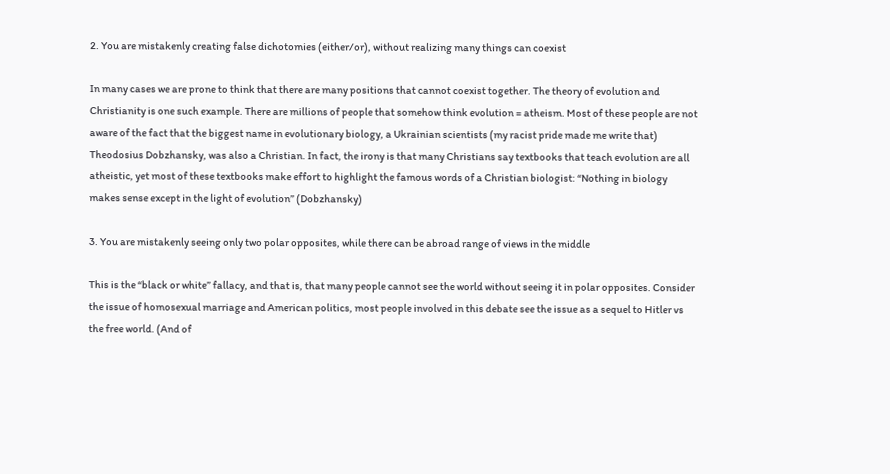2. You are mistakenly creating false dichotomies (either/or), without realizing many things can coexist

In many cases we are prone to think that there are many positions that cannot coexist together. The theory of evolution and Christianity is one such example. There are millions of people that somehow think evolution = atheism. Most of these people are not aware of the fact that the biggest name in evolutionary biology, a Ukrainian scientists (my racist pride made me write that) Theodosius Dobzhansky, was also a Christian. In fact, the irony is that many Christians say textbooks that teach evolution are all atheistic, yet most of these textbooks make effort to highlight the famous words of a Christian biologist: “Nothing in biology makes sense except in the light of evolution” (Dobzhansky)

3. You are mistakenly seeing only two polar opposites, while there can be abroad range of views in the middle

This is the “black or white” fallacy, and that is, that many people cannot see the world without seeing it in polar opposites. Consider the issue of homosexual marriage and American politics, most people involved in this debate see the issue as a sequel to Hitler vs the free world. (And of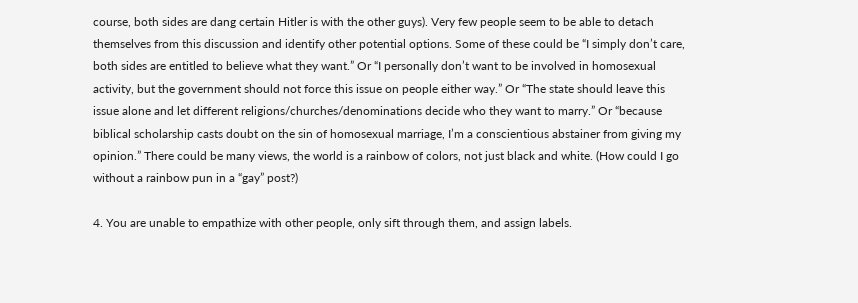course, both sides are dang certain Hitler is with the other guys). Very few people seem to be able to detach themselves from this discussion and identify other potential options. Some of these could be “I simply don’t care, both sides are entitled to believe what they want.” Or “I personally don’t want to be involved in homosexual activity, but the government should not force this issue on people either way.” Or “The state should leave this issue alone and let different religions/churches/denominations decide who they want to marry.” Or “because biblical scholarship casts doubt on the sin of homosexual marriage, I’m a conscientious abstainer from giving my opinion.” There could be many views, the world is a rainbow of colors, not just black and white. (How could I go without a rainbow pun in a “gay” post?)

4. You are unable to empathize with other people, only sift through them, and assign labels.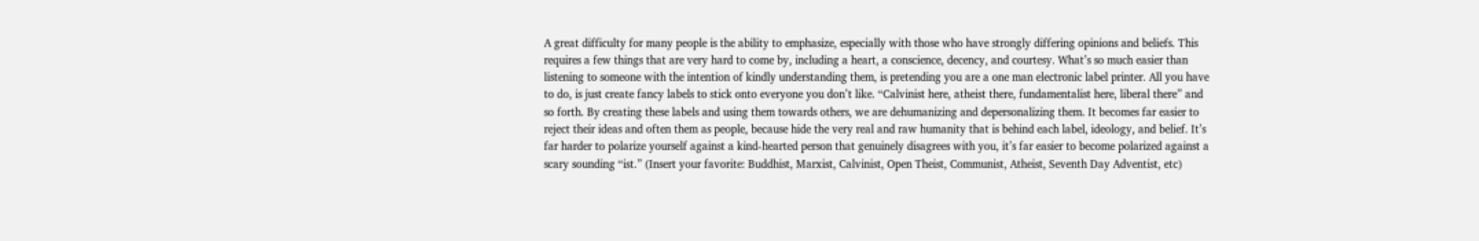A great difficulty for many people is the ability to emphasize, especially with those who have strongly differing opinions and beliefs. This requires a few things that are very hard to come by, including a heart, a conscience, decency, and courtesy. What’s so much easier than listening to someone with the intention of kindly understanding them, is pretending you are a one man electronic label printer. All you have to do, is just create fancy labels to stick onto everyone you don’t like. “Calvinist here, atheist there, fundamentalist here, liberal there” and so forth. By creating these labels and using them towards others, we are dehumanizing and depersonalizing them. It becomes far easier to reject their ideas and often them as people, because hide the very real and raw humanity that is behind each label, ideology, and belief. It’s far harder to polarize yourself against a kind-hearted person that genuinely disagrees with you, it’s far easier to become polarized against a scary sounding “ist.” (Insert your favorite: Buddhist, Marxist, Calvinist, Open Theist, Communist, Atheist, Seventh Day Adventist, etc)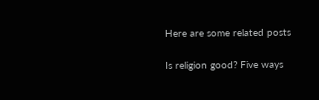Here are some related posts

Is religion good? Five ways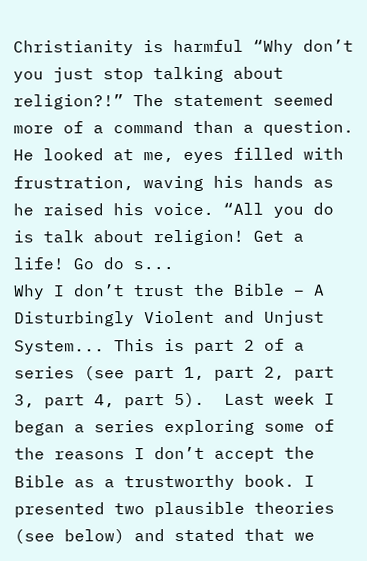Christianity is harmful “Why don’t you just stop talking about religion?!” The statement seemed more of a command than a question. He looked at me, eyes filled with frustration, waving his hands as he raised his voice. “All you do is talk about religion! Get a life! Go do s...
Why I don’t trust the Bible – A Disturbingly Violent and Unjust System... This is part 2 of a series (see part 1, part 2, part 3, part 4, part 5).  Last week I began a series exploring some of the reasons I don’t accept the Bible as a trustworthy book. I presented two plausible theories (see below) and stated that we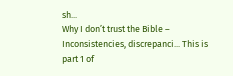sh...
Why I don’t trust the Bible – Inconsistencies, discrepanci... This is part 1 of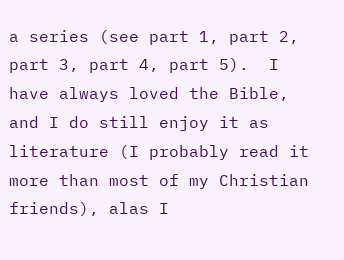a series (see part 1, part 2, part 3, part 4, part 5).  I have always loved the Bible, and I do still enjoy it as literature (I probably read it more than most of my Christian friends), alas I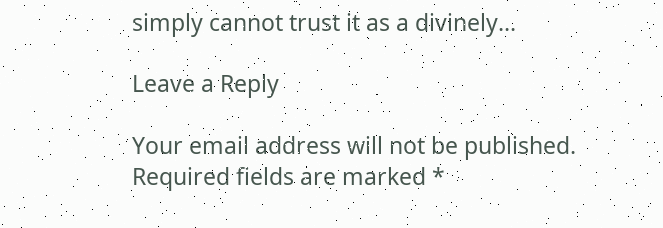simply cannot trust it as a divinely...

Leave a Reply

Your email address will not be published. Required fields are marked *